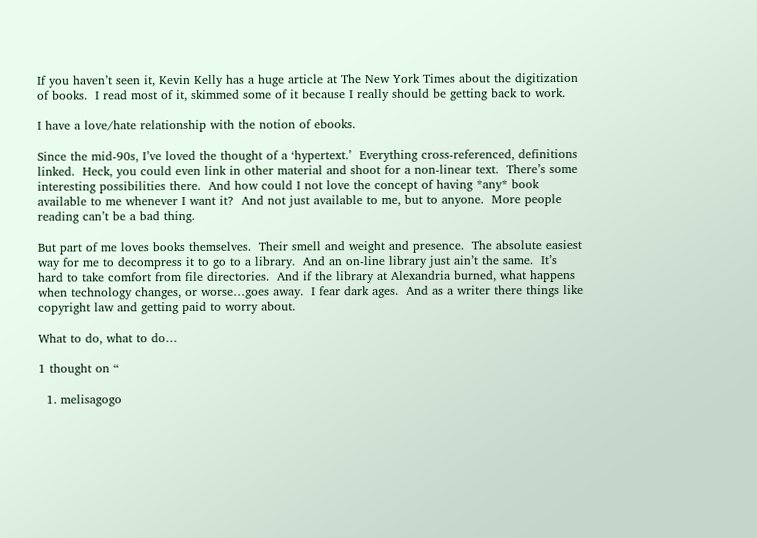If you haven’t seen it, Kevin Kelly has a huge article at The New York Times about the digitization of books.  I read most of it, skimmed some of it because I really should be getting back to work.

I have a love/hate relationship with the notion of ebooks.

Since the mid-90s, I’ve loved the thought of a ‘hypertext.’  Everything cross-referenced, definitions linked.  Heck, you could even link in other material and shoot for a non-linear text.  There’s some interesting possibilities there.  And how could I not love the concept of having *any* book available to me whenever I want it?  And not just available to me, but to anyone.  More people reading can’t be a bad thing.

But part of me loves books themselves.  Their smell and weight and presence.  The absolute easiest way for me to decompress it to go to a library.  And an on-line library just ain’t the same.  It’s hard to take comfort from file directories.  And if the library at Alexandria burned, what happens when technology changes, or worse…goes away.  I fear dark ages.  And as a writer there things like copyright law and getting paid to worry about.

What to do, what to do…

1 thought on “

  1. melisagogo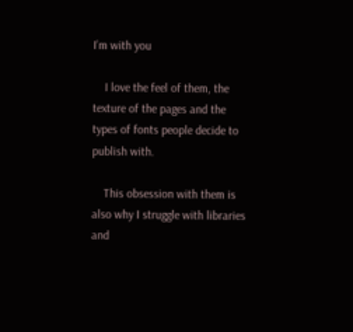I’m with you

    I love the feel of them, the texture of the pages and the types of fonts people decide to publish with.

    This obsession with them is also why I struggle with libraries and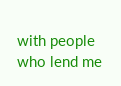with people who lend me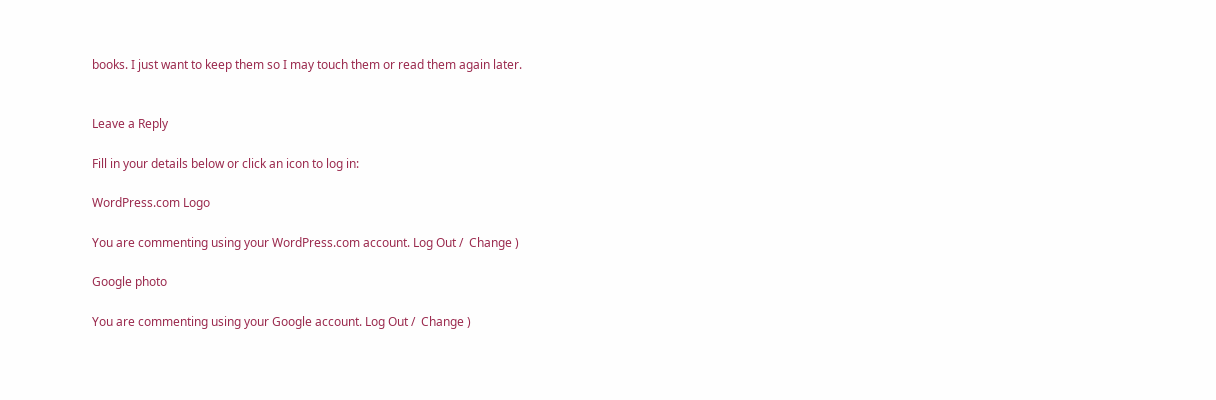books. I just want to keep them so I may touch them or read them again later.


Leave a Reply

Fill in your details below or click an icon to log in:

WordPress.com Logo

You are commenting using your WordPress.com account. Log Out /  Change )

Google photo

You are commenting using your Google account. Log Out /  Change )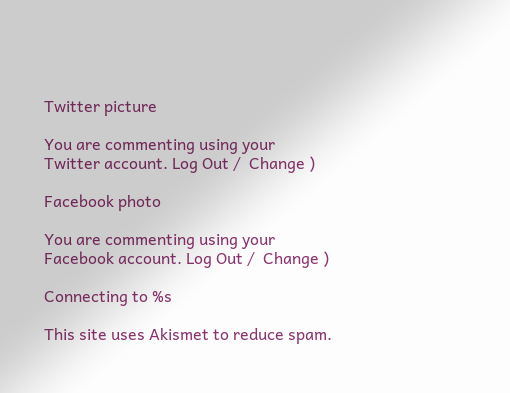Twitter picture

You are commenting using your Twitter account. Log Out /  Change )

Facebook photo

You are commenting using your Facebook account. Log Out /  Change )

Connecting to %s

This site uses Akismet to reduce spam.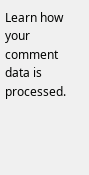Learn how your comment data is processed.